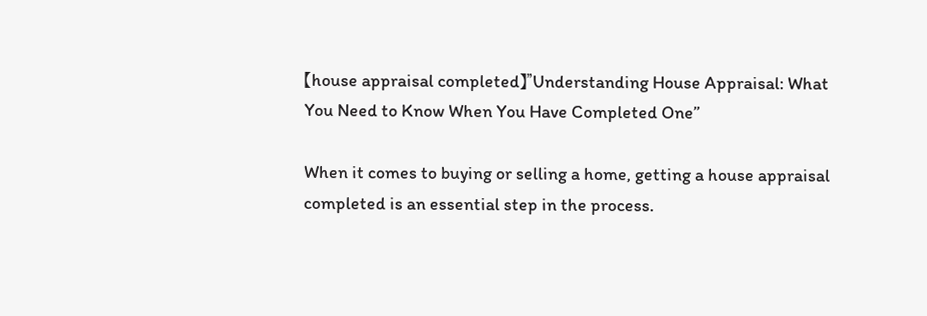【house appraisal completed】”Understanding House Appraisal: What You Need to Know When You Have Completed One”

When it comes to buying or selling a home, getting a house appraisal completed is an essential step in the process.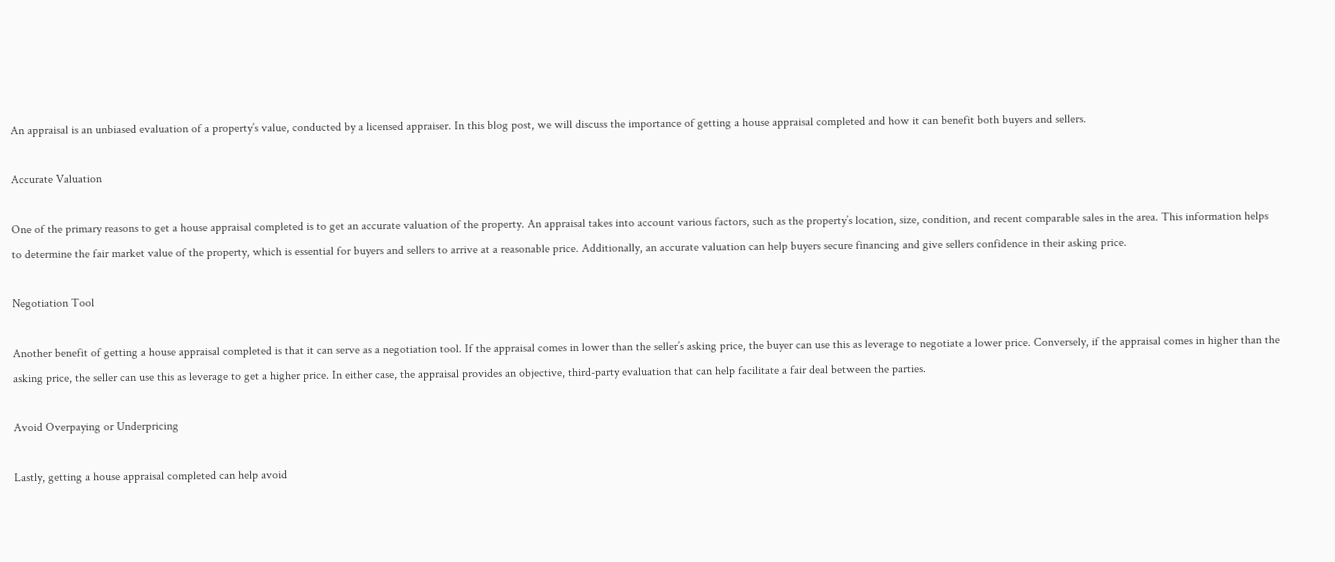An appraisal is an unbiased evaluation of a property’s value, conducted by a licensed appraiser. In this blog post, we will discuss the importance of getting a house appraisal completed and how it can benefit both buyers and sellers.

Accurate Valuation

One of the primary reasons to get a house appraisal completed is to get an accurate valuation of the property. An appraisal takes into account various factors, such as the property’s location, size, condition, and recent comparable sales in the area. This information helps to determine the fair market value of the property, which is essential for buyers and sellers to arrive at a reasonable price. Additionally, an accurate valuation can help buyers secure financing and give sellers confidence in their asking price.

Negotiation Tool

Another benefit of getting a house appraisal completed is that it can serve as a negotiation tool. If the appraisal comes in lower than the seller’s asking price, the buyer can use this as leverage to negotiate a lower price. Conversely, if the appraisal comes in higher than the asking price, the seller can use this as leverage to get a higher price. In either case, the appraisal provides an objective, third-party evaluation that can help facilitate a fair deal between the parties.

Avoid Overpaying or Underpricing

Lastly, getting a house appraisal completed can help avoid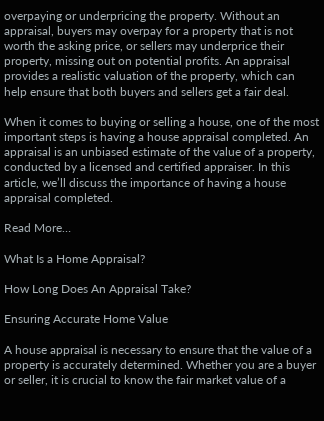overpaying or underpricing the property. Without an appraisal, buyers may overpay for a property that is not worth the asking price, or sellers may underprice their property, missing out on potential profits. An appraisal provides a realistic valuation of the property, which can help ensure that both buyers and sellers get a fair deal.

When it comes to buying or selling a house, one of the most important steps is having a house appraisal completed. An appraisal is an unbiased estimate of the value of a property, conducted by a licensed and certified appraiser. In this article, we’ll discuss the importance of having a house appraisal completed.

Read More…

What Is a Home Appraisal?

How Long Does An Appraisal Take?

Ensuring Accurate Home Value

A house appraisal is necessary to ensure that the value of a property is accurately determined. Whether you are a buyer or seller, it is crucial to know the fair market value of a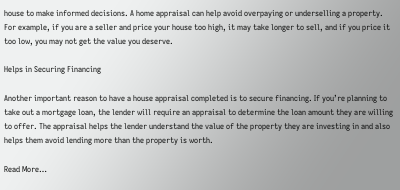house to make informed decisions. A home appraisal can help avoid overpaying or underselling a property. For example, if you are a seller and price your house too high, it may take longer to sell, and if you price it too low, you may not get the value you deserve.

Helps in Securing Financing

Another important reason to have a house appraisal completed is to secure financing. If you’re planning to take out a mortgage loan, the lender will require an appraisal to determine the loan amount they are willing to offer. The appraisal helps the lender understand the value of the property they are investing in and also helps them avoid lending more than the property is worth.

Read More…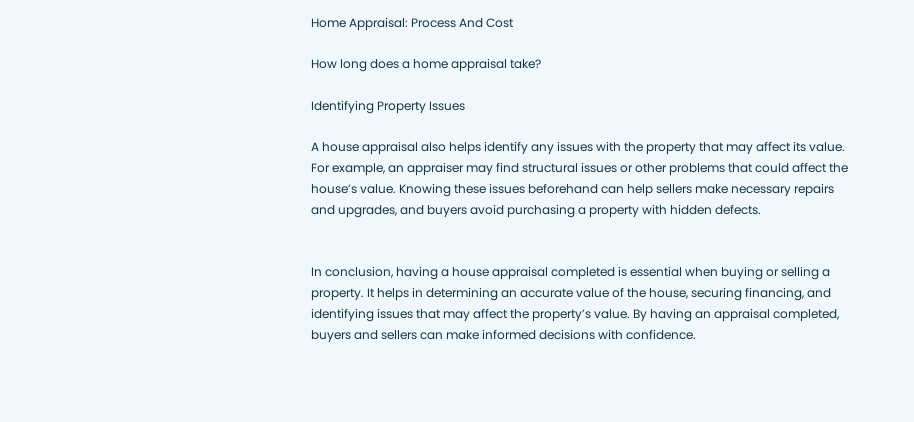Home Appraisal: Process And Cost

How long does a home appraisal take?

Identifying Property Issues

A house appraisal also helps identify any issues with the property that may affect its value. For example, an appraiser may find structural issues or other problems that could affect the house’s value. Knowing these issues beforehand can help sellers make necessary repairs and upgrades, and buyers avoid purchasing a property with hidden defects.


In conclusion, having a house appraisal completed is essential when buying or selling a property. It helps in determining an accurate value of the house, securing financing, and identifying issues that may affect the property’s value. By having an appraisal completed, buyers and sellers can make informed decisions with confidence.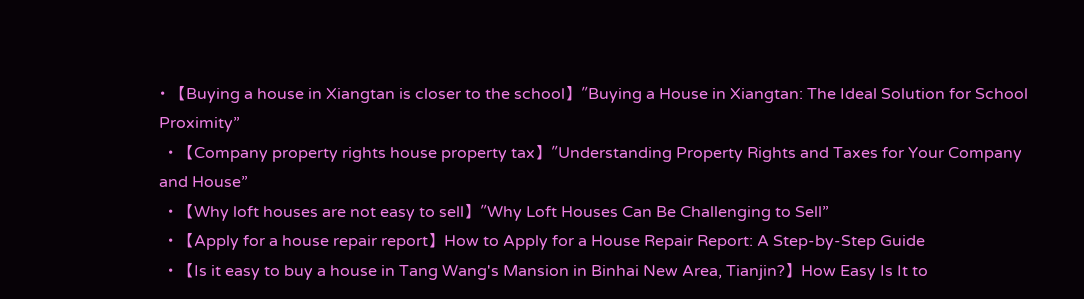• 【Buying a house in Xiangtan is closer to the school】”Buying a House in Xiangtan: The Ideal Solution for School Proximity”
  • 【Company property rights house property tax】”Understanding Property Rights and Taxes for Your Company and House”
  • 【Why loft houses are not easy to sell】”Why Loft Houses Can Be Challenging to Sell”
  • 【Apply for a house repair report】How to Apply for a House Repair Report: A Step-by-Step Guide
  • 【Is it easy to buy a house in Tang Wang's Mansion in Binhai New Area, Tianjin?】How Easy Is It to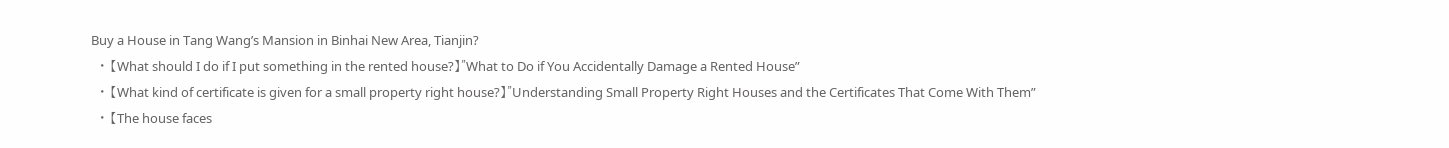Buy a House in Tang Wang’s Mansion in Binhai New Area, Tianjin?
  • 【What should I do if I put something in the rented house?】”What to Do if You Accidentally Damage a Rented House”
  • 【What kind of certificate is given for a small property right house?】”Understanding Small Property Right Houses and the Certificates That Come With Them”
  • 【The house faces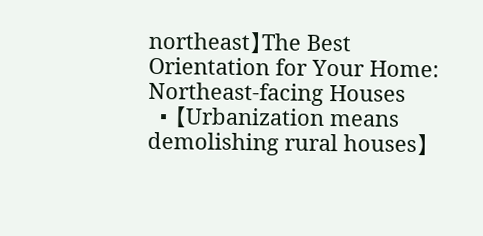northeast】The Best Orientation for Your Home: Northeast-facing Houses
  • 【Urbanization means demolishing rural houses】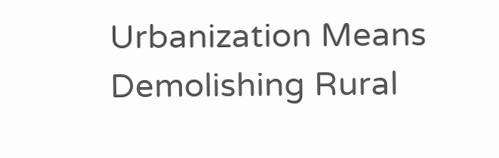Urbanization Means Demolishing Rural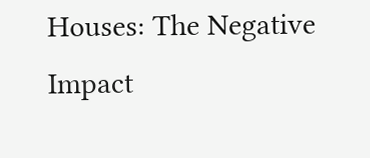Houses: The Negative Impact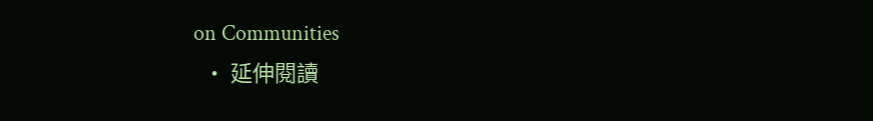on Communities
  • 延伸閱讀